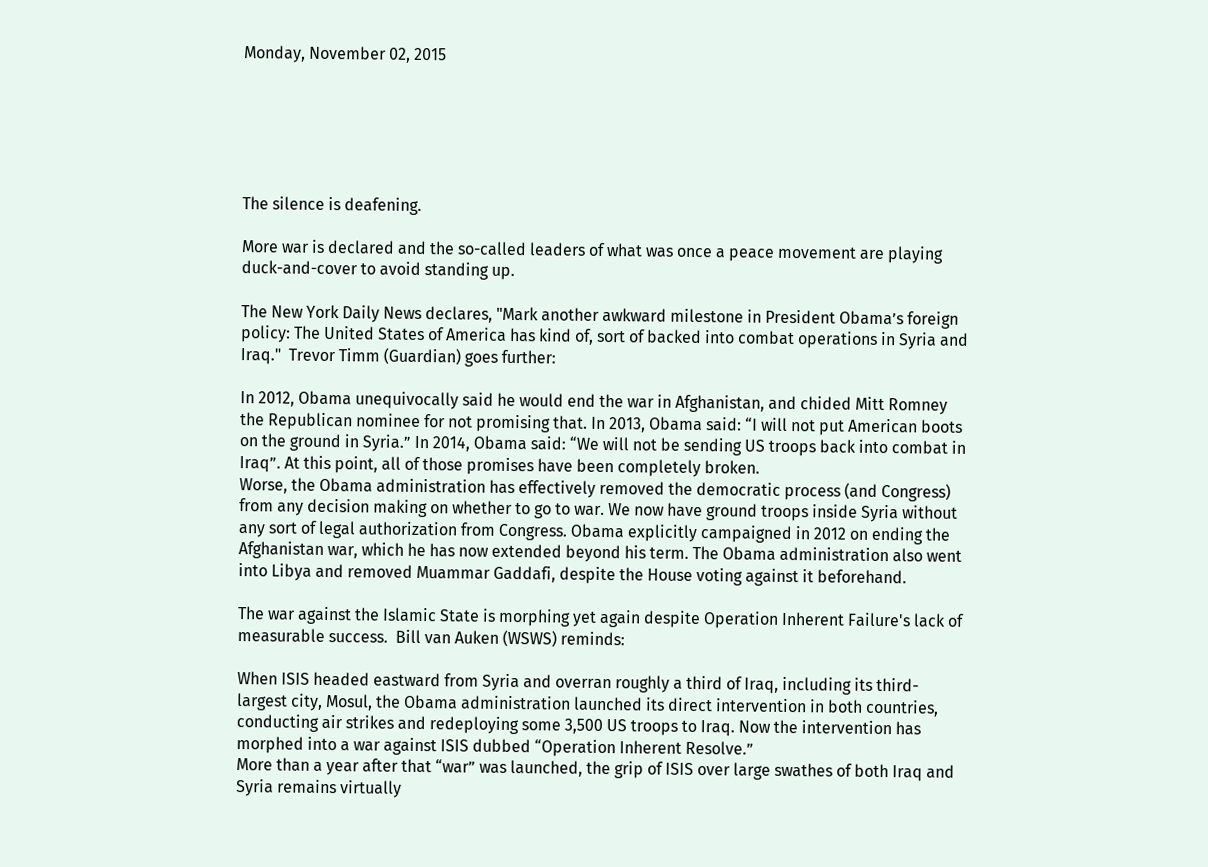Monday, November 02, 2015






The silence is deafening.

More war is declared and the so-called leaders of what was once a peace movement are playing duck-and-cover to avoid standing up.

The New York Daily News declares, "Mark another awkward milestone in President Obama’s foreign policy: The United States of America has kind of, sort of backed into combat operations in Syria and Iraq."  Trevor Timm (Guardian) goes further:

In 2012, Obama unequivocally said he would end the war in Afghanistan, and chided Mitt Romney the Republican nominee for not promising that. In 2013, Obama said: “I will not put American boots on the ground in Syria.” In 2014, Obama said: “We will not be sending US troops back into combat in Iraq”. At this point, all of those promises have been completely broken.
Worse, the Obama administration has effectively removed the democratic process (and Congress) from any decision making on whether to go to war. We now have ground troops inside Syria without any sort of legal authorization from Congress. Obama explicitly campaigned in 2012 on ending the Afghanistan war, which he has now extended beyond his term. The Obama administration also went into Libya and removed Muammar Gaddafi, despite the House voting against it beforehand.

The war against the Islamic State is morphing yet again despite Operation Inherent Failure's lack of measurable success.  Bill van Auken (WSWS) reminds:

When ISIS headed eastward from Syria and overran roughly a third of Iraq, including its third-largest city, Mosul, the Obama administration launched its direct intervention in both countries, conducting air strikes and redeploying some 3,500 US troops to Iraq. Now the intervention has morphed into a war against ISIS dubbed “Operation Inherent Resolve.”
More than a year after that “war” was launched, the grip of ISIS over large swathes of both Iraq and Syria remains virtually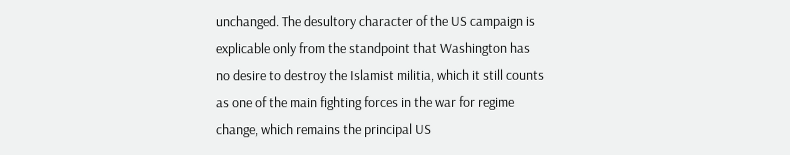unchanged. The desultory character of the US campaign is explicable only from the standpoint that Washington has no desire to destroy the Islamist militia, which it still counts as one of the main fighting forces in the war for regime change, which remains the principal US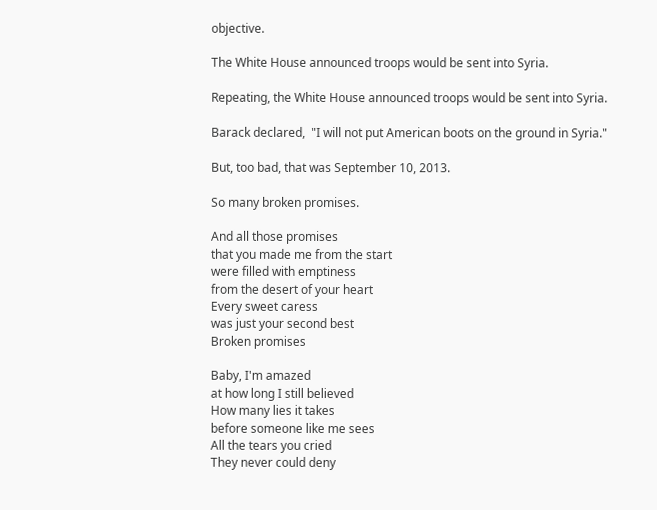objective.

The White House announced troops would be sent into Syria.

Repeating, the White House announced troops would be sent into Syria.

Barack declared,  "I will not put American boots on the ground in Syria."

But, too bad, that was September 10, 2013.

So many broken promises.

And all those promises
that you made me from the start
were filled with emptiness
from the desert of your heart
Every sweet caress
was just your second best
Broken promises

Baby, I'm amazed
at how long I still believed
How many lies it takes
before someone like me sees
All the tears you cried
They never could deny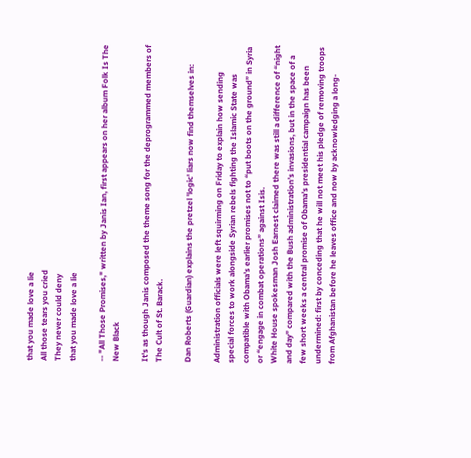that you made love a lie
All those tears you cried
They never could deny
that you made love a lie

-- "All Those Promises," written by Janis Ian, first appears on her album Folk Is The New Black

It's as though Janis composed the theme song for the deprogrammed members of The Cult of St. Barack.

Dan Roberts (Guardian) explains the pretzel 'logic' liars now find themselves in:

Administration officials were left squirming on Friday to explain how sending special forces to work alongside Syrian rebels fighting the Islamic State was compatible with Obama’s earlier promises not to “put boots on the ground” in Syria or “engage in combat operations” against Isis.
White House spokesman Josh Earnest claimed there was still a difference of “night and day” compared with the Bush administration’s invasions, but in the space of a few short weeks a central promise of Obama’s presidential campaign has been undermined: first by conceding that he will not meet his pledge of removing troops from Afghanistan before he leaves office and now by acknowledging a long-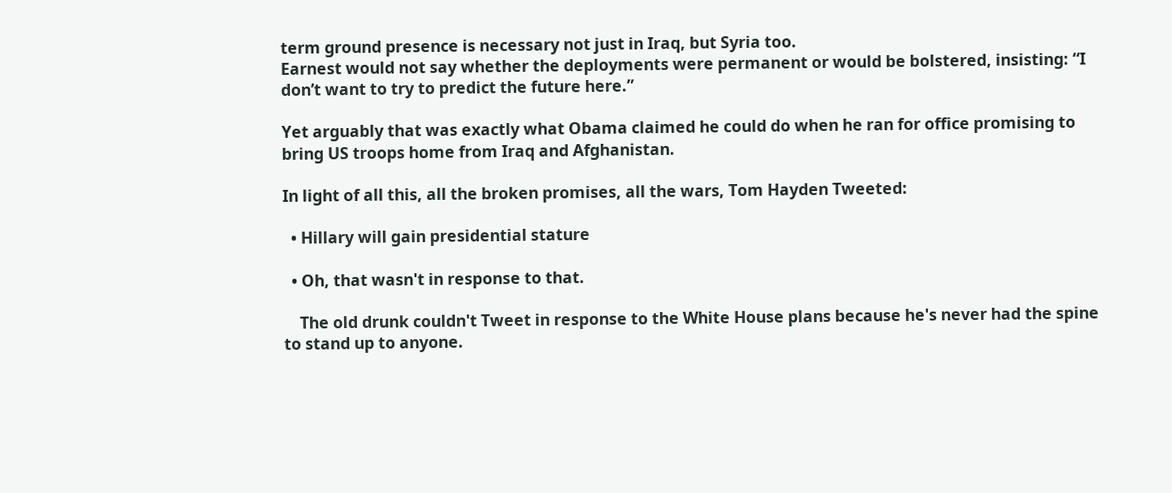term ground presence is necessary not just in Iraq, but Syria too.
Earnest would not say whether the deployments were permanent or would be bolstered, insisting: “I don’t want to try to predict the future here.”

Yet arguably that was exactly what Obama claimed he could do when he ran for office promising to bring US troops home from Iraq and Afghanistan.

In light of all this, all the broken promises, all the wars, Tom Hayden Tweeted:

  • Hillary will gain presidential stature

  • Oh, that wasn't in response to that.

    The old drunk couldn't Tweet in response to the White House plans because he's never had the spine to stand up to anyone.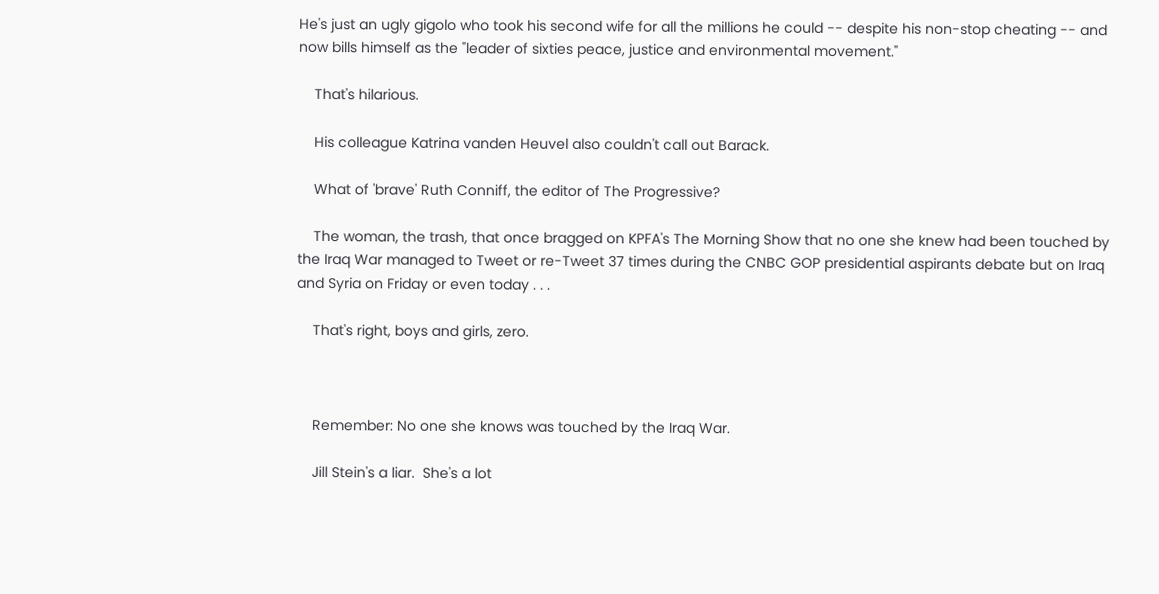He's just an ugly gigolo who took his second wife for all the millions he could -- despite his non-stop cheating -- and now bills himself as the "leader of sixties peace, justice and environmental movement."

    That's hilarious.

    His colleague Katrina vanden Heuvel also couldn't call out Barack.

    What of 'brave' Ruth Conniff, the editor of The Progressive?

    The woman, the trash, that once bragged on KPFA's The Morning Show that no one she knew had been touched by the Iraq War managed to Tweet or re-Tweet 37 times during the CNBC GOP presidential aspirants debate but on Iraq and Syria on Friday or even today . . .

    That's right, boys and girls, zero.



    Remember: No one she knows was touched by the Iraq War.

    Jill Stein's a liar.  She's a lot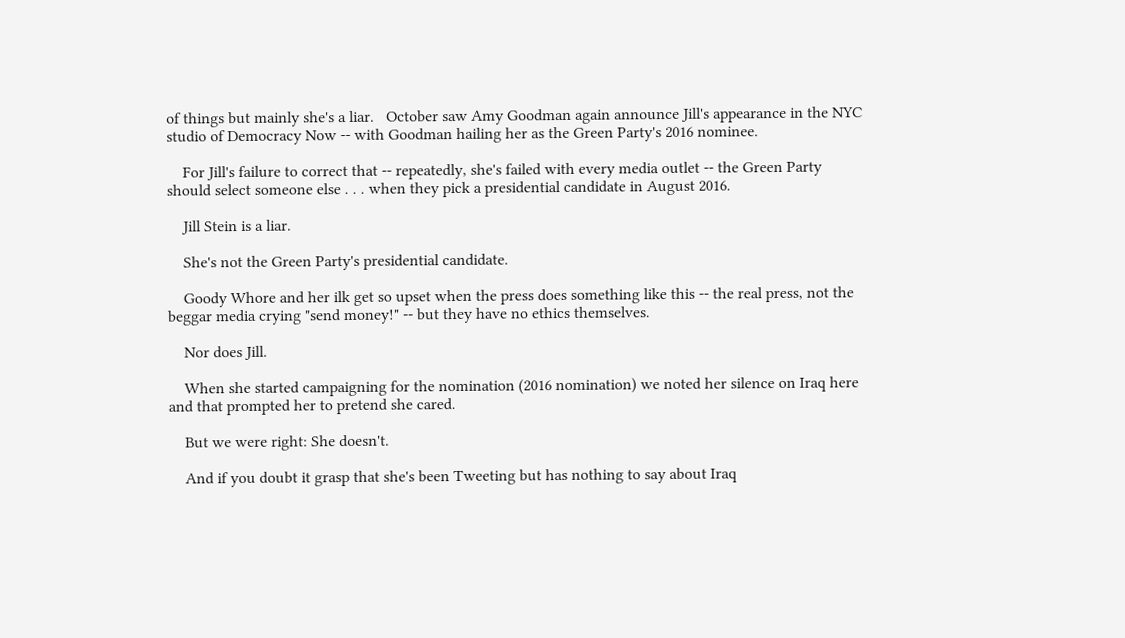of things but mainly she's a liar.   October saw Amy Goodman again announce Jill's appearance in the NYC studio of Democracy Now -- with Goodman hailing her as the Green Party's 2016 nominee.

    For Jill's failure to correct that -- repeatedly, she's failed with every media outlet -- the Green Party should select someone else . . . when they pick a presidential candidate in August 2016.

    Jill Stein is a liar.

    She's not the Green Party's presidential candidate.

    Goody Whore and her ilk get so upset when the press does something like this -- the real press, not the beggar media crying "send money!" -- but they have no ethics themselves.

    Nor does Jill.

    When she started campaigning for the nomination (2016 nomination) we noted her silence on Iraq here and that prompted her to pretend she cared.

    But we were right: She doesn't.

    And if you doubt it grasp that she's been Tweeting but has nothing to say about Iraq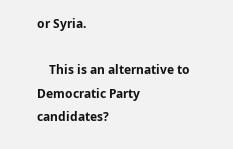or Syria.

    This is an alternative to Democratic Party candidates?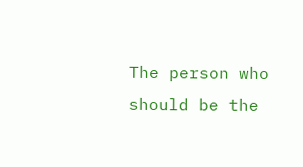The person who should be the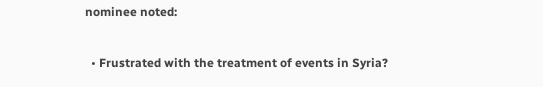nominee noted:

  • Frustrated with the treatment of events in Syria?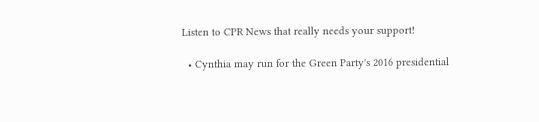Listen to CPR News that really needs your support!

  • Cynthia may run for the Green Party's 2016 presidential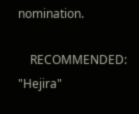nomination.

    RECOMMENDED: "Hejira"